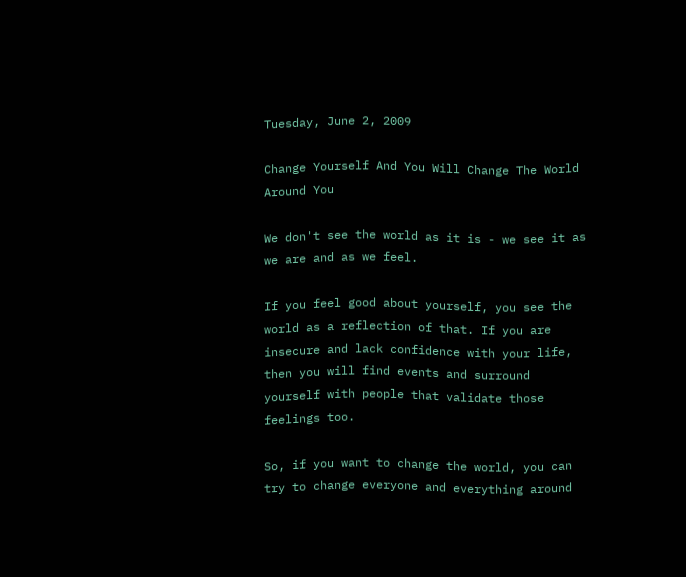Tuesday, June 2, 2009

Change Yourself And You Will Change The World Around You

We don't see the world as it is - we see it as we are and as we feel.

If you feel good about yourself, you see the world as a reflection of that. If you are insecure and lack confidence with your life, then you will find events and surround yourself with people that validate those feelings too.

So, if you want to change the world, you can try to change everyone and everything around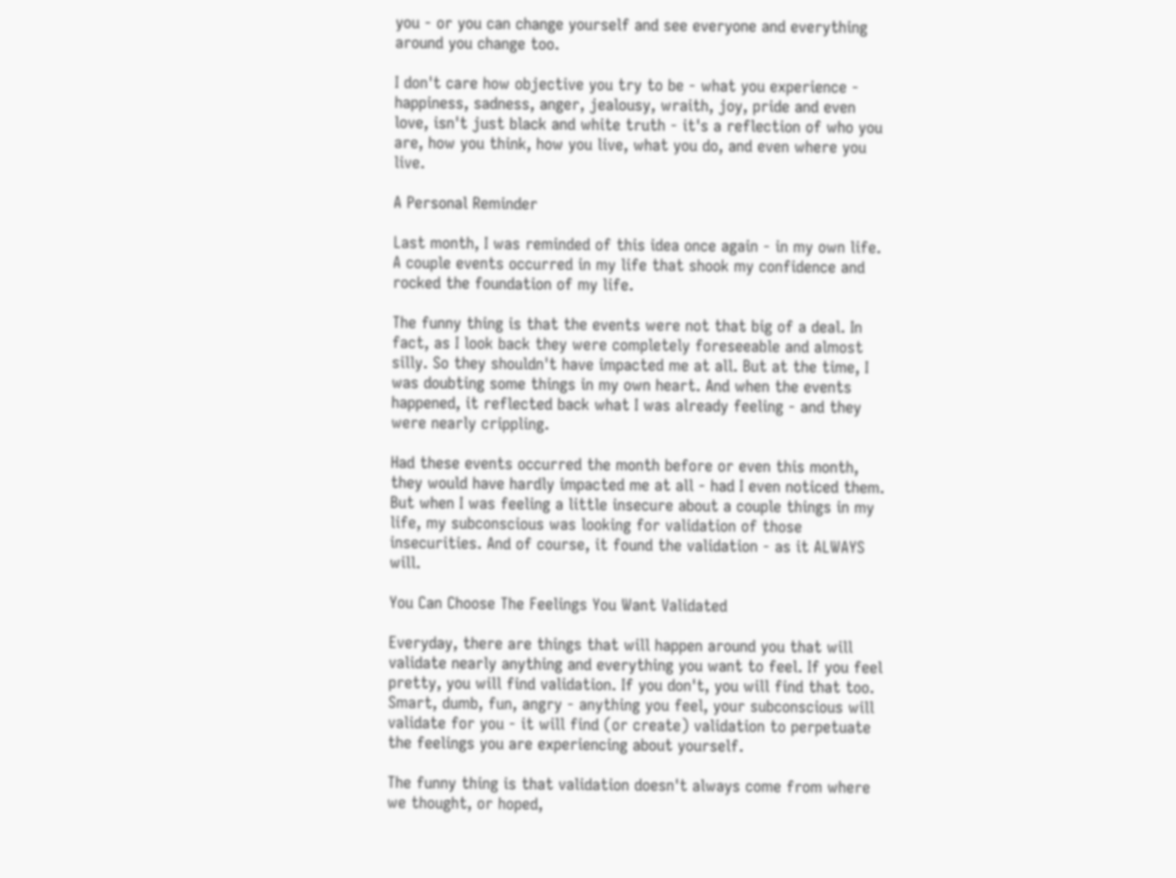you - or you can change yourself and see everyone and everything around you change too.

I don't care how objective you try to be - what you experience - happiness, sadness, anger, jealousy, wraith, joy, pride and even love, isn't just black and white truth - it's a reflection of who you are, how you think, how you live, what you do, and even where you live.

A Personal Reminder

Last month, I was reminded of this idea once again - in my own life. A couple events occurred in my life that shook my confidence and rocked the foundation of my life.

The funny thing is that the events were not that big of a deal. In fact, as I look back they were completely foreseeable and almost silly. So they shouldn't have impacted me at all. But at the time, I was doubting some things in my own heart. And when the events happened, it reflected back what I was already feeling - and they were nearly crippling.

Had these events occurred the month before or even this month, they would have hardly impacted me at all - had I even noticed them. But when I was feeling a little insecure about a couple things in my life, my subconscious was looking for validation of those insecurities. And of course, it found the validation - as it ALWAYS will.

You Can Choose The Feelings You Want Validated

Everyday, there are things that will happen around you that will validate nearly anything and everything you want to feel. If you feel pretty, you will find validation. If you don't, you will find that too. Smart, dumb, fun, angry - anything you feel, your subconscious will validate for you - it will find (or create) validation to perpetuate the feelings you are experiencing about yourself.

The funny thing is that validation doesn't always come from where we thought, or hoped,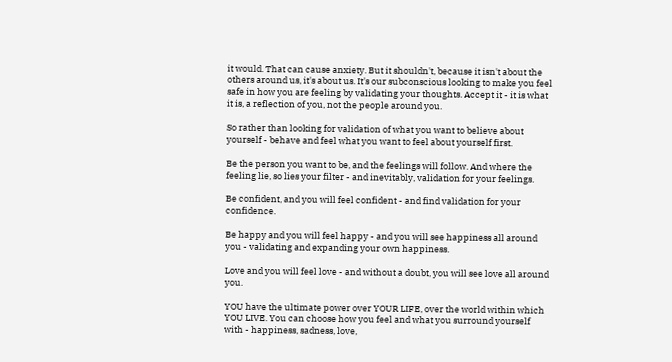it would. That can cause anxiety. But it shouldn't, because it isn't about the others around us, it's about us. It's our subconscious looking to make you feel safe in how you are feeling by validating your thoughts. Accept it - it is what it is, a reflection of you, not the people around you.

So rather than looking for validation of what you want to believe about yourself - behave and feel what you want to feel about yourself first.

Be the person you want to be, and the feelings will follow. And where the feeling lie, so lies your filter - and inevitably, validation for your feelings.

Be confident, and you will feel confident - and find validation for your confidence.

Be happy and you will feel happy - and you will see happiness all around you - validating and expanding your own happiness.

Love and you will feel love - and without a doubt, you will see love all around you.

YOU have the ultimate power over YOUR LIFE, over the world within which YOU LIVE. You can choose how you feel and what you surround yourself with - happiness, sadness, love,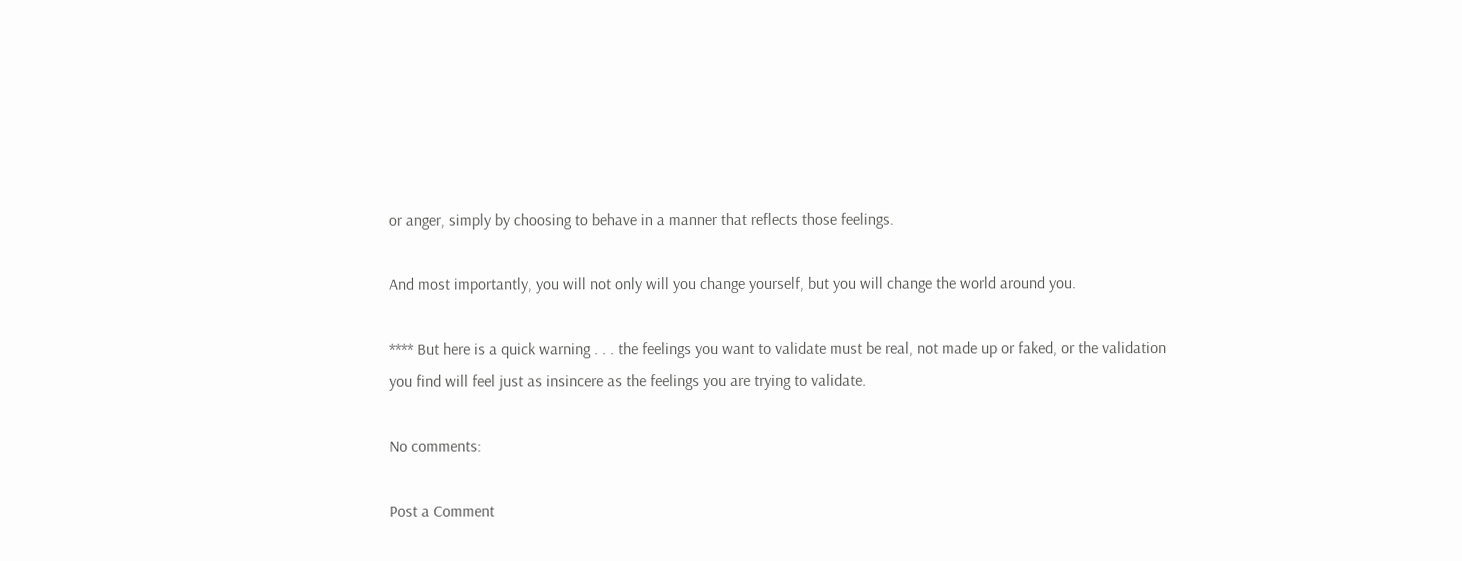or anger, simply by choosing to behave in a manner that reflects those feelings.

And most importantly, you will not only will you change yourself, but you will change the world around you.

**** But here is a quick warning . . . the feelings you want to validate must be real, not made up or faked, or the validation you find will feel just as insincere as the feelings you are trying to validate.

No comments:

Post a Comment